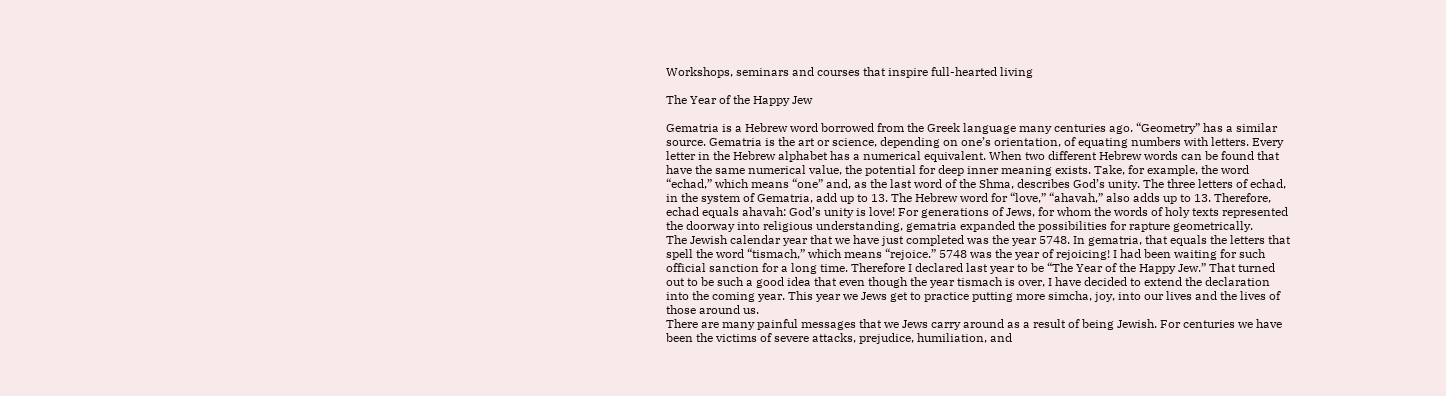Workshops, seminars and courses that inspire full-hearted living

The Year of the Happy Jew

Gematria is a Hebrew word borrowed from the Greek language many centuries ago. “Geometry” has a similar source. Gematria is the art or science, depending on one’s orientation, of equating numbers with letters. Every letter in the Hebrew alphabet has a numerical equivalent. When two different Hebrew words can be found that have the same numerical value, the potential for deep inner meaning exists. Take, for example, the word “echad,” which means “one” and, as the last word of the Shma, describes God’s unity. The three letters of echad, in the system of Gematria, add up to 13. The Hebrew word for “love,” “ahavah,” also adds up to 13. Therefore, echad equals ahavah: God’s unity is love! For generations of Jews, for whom the words of holy texts represented the doorway into religious understanding, gematria expanded the possibilities for rapture geometrically.
The Jewish calendar year that we have just completed was the year 5748. In gematria, that equals the letters that spell the word “tismach,” which means “rejoice.” 5748 was the year of rejoicing! I had been waiting for such official sanction for a long time. Therefore I declared last year to be “The Year of the Happy Jew.” That turned out to be such a good idea that even though the year tismach is over, I have decided to extend the declaration into the coming year. This year we Jews get to practice putting more simcha, joy, into our lives and the lives of those around us.
There are many painful messages that we Jews carry around as a result of being Jewish. For centuries we have been the victims of severe attacks, prejudice, humiliation, and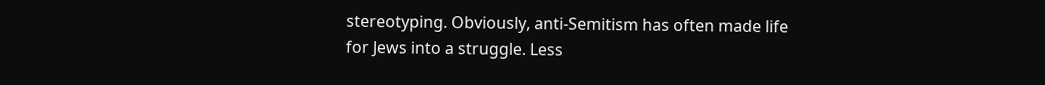stereotyping. Obviously, anti-Semitism has often made life for Jews into a struggle. Less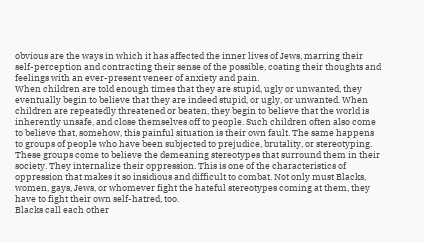obvious are the ways in which it has affected the inner lives of Jews, marring their self-perception and contracting their sense of the possible, coating their thoughts and feelings with an ever-present veneer of anxiety and pain.
When children are told enough times that they are stupid, ugly or unwanted, they eventually begin to believe that they are indeed stupid, or ugly, or unwanted. When children are repeatedly threatened or beaten, they begin to believe that the world is inherently unsafe, and close themselves off to people. Such children often also come to believe that, somehow, this painful situation is their own fault. The same happens to groups of people who have been subjected to prejudice, brutality, or stereotyping. These groups come to believe the demeaning stereotypes that surround them in their society. They internalize their oppression. This is one of the characteristics of oppression that makes it so insidious and difficult to combat. Not only must Blacks, women, gays, Jews, or whomever fight the hateful stereotypes coming at them, they have to fight their own self-hatred, too.
Blacks call each other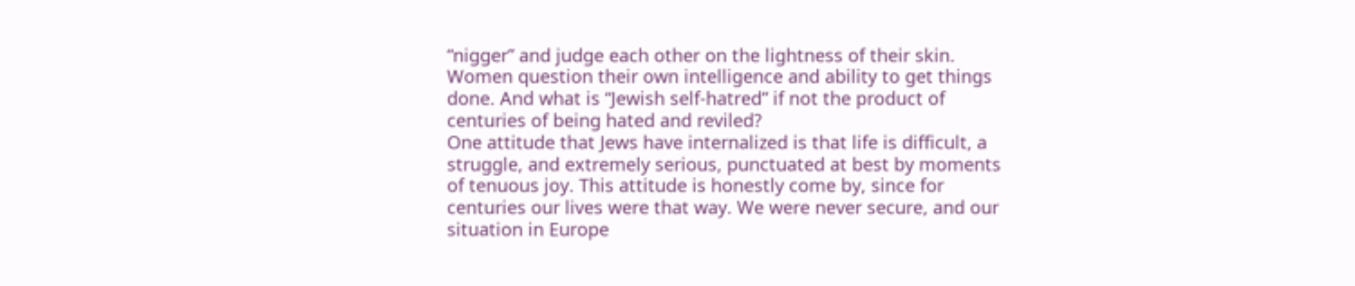“nigger” and judge each other on the lightness of their skin. Women question their own intelligence and ability to get things done. And what is “Jewish self-hatred” if not the product of centuries of being hated and reviled?
One attitude that Jews have internalized is that life is difficult, a struggle, and extremely serious, punctuated at best by moments of tenuous joy. This attitude is honestly come by, since for centuries our lives were that way. We were never secure, and our situation in Europe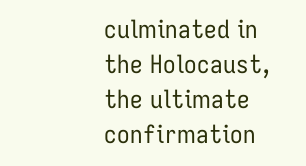culminated in the Holocaust, the ultimate confirmation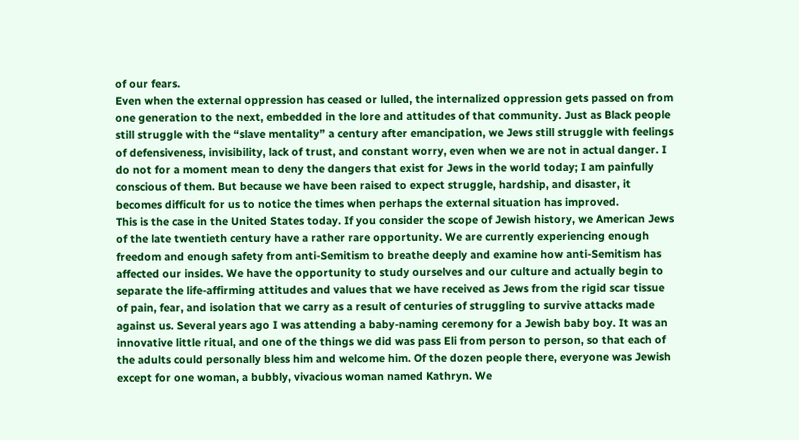of our fears.
Even when the external oppression has ceased or lulled, the internalized oppression gets passed on from one generation to the next, embedded in the lore and attitudes of that community. Just as Black people still struggle with the “slave mentality” a century after emancipation, we Jews still struggle with feelings of defensiveness, invisibility, lack of trust, and constant worry, even when we are not in actual danger. I do not for a moment mean to deny the dangers that exist for Jews in the world today; I am painfully conscious of them. But because we have been raised to expect struggle, hardship, and disaster, it becomes difficult for us to notice the times when perhaps the external situation has improved.
This is the case in the United States today. If you consider the scope of Jewish history, we American Jews of the late twentieth century have a rather rare opportunity. We are currently experiencing enough freedom and enough safety from anti-Semitism to breathe deeply and examine how anti-Semitism has affected our insides. We have the opportunity to study ourselves and our culture and actually begin to separate the life-affirming attitudes and values that we have received as Jews from the rigid scar tissue of pain, fear, and isolation that we carry as a result of centuries of struggling to survive attacks made against us. Several years ago I was attending a baby-naming ceremony for a Jewish baby boy. It was an innovative little ritual, and one of the things we did was pass Eli from person to person, so that each of the adults could personally bless him and welcome him. Of the dozen people there, everyone was Jewish except for one woman, a bubbly, vivacious woman named Kathryn. We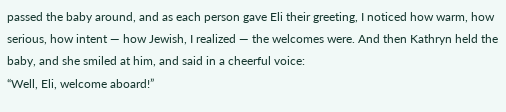passed the baby around, and as each person gave Eli their greeting, I noticed how warm, how serious, how intent — how Jewish, I realized — the welcomes were. And then Kathryn held the baby, and she smiled at him, and said in a cheerful voice:
“Well, Eli, welcome aboard!”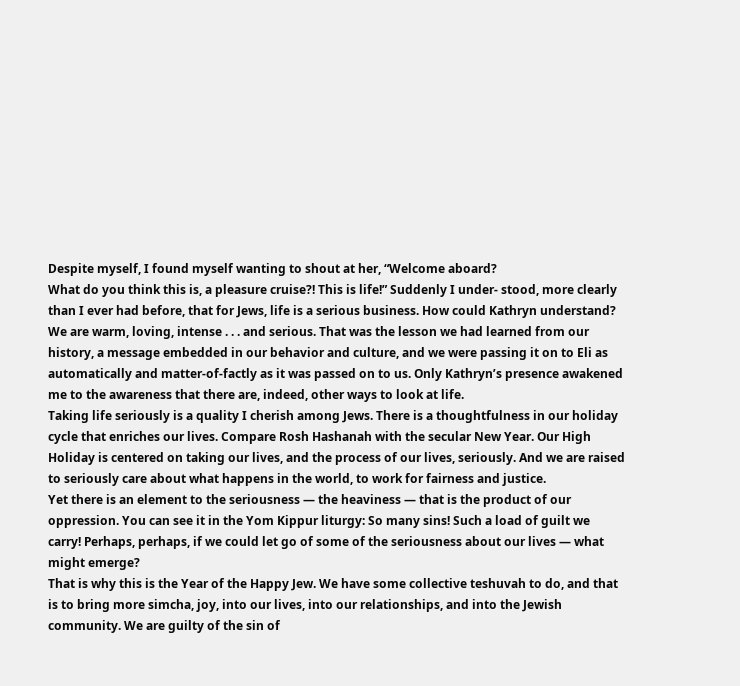Despite myself, I found myself wanting to shout at her, “Welcome aboard?
What do you think this is, a pleasure cruise?! This is life!” Suddenly I under- stood, more clearly than I ever had before, that for Jews, life is a serious business. How could Kathryn understand? We are warm, loving, intense . . . and serious. That was the lesson we had learned from our history, a message embedded in our behavior and culture, and we were passing it on to Eli as automatically and matter-of-factly as it was passed on to us. Only Kathryn’s presence awakened me to the awareness that there are, indeed, other ways to look at life.
Taking life seriously is a quality I cherish among Jews. There is a thoughtfulness in our holiday cycle that enriches our lives. Compare Rosh Hashanah with the secular New Year. Our High Holiday is centered on taking our lives, and the process of our lives, seriously. And we are raised to seriously care about what happens in the world, to work for fairness and justice.
Yet there is an element to the seriousness — the heaviness — that is the product of our oppression. You can see it in the Yom Kippur liturgy: So many sins! Such a load of guilt we carry! Perhaps, perhaps, if we could let go of some of the seriousness about our lives — what might emerge?
That is why this is the Year of the Happy Jew. We have some collective teshuvah to do, and that is to bring more simcha, joy, into our lives, into our relationships, and into the Jewish community. We are guilty of the sin of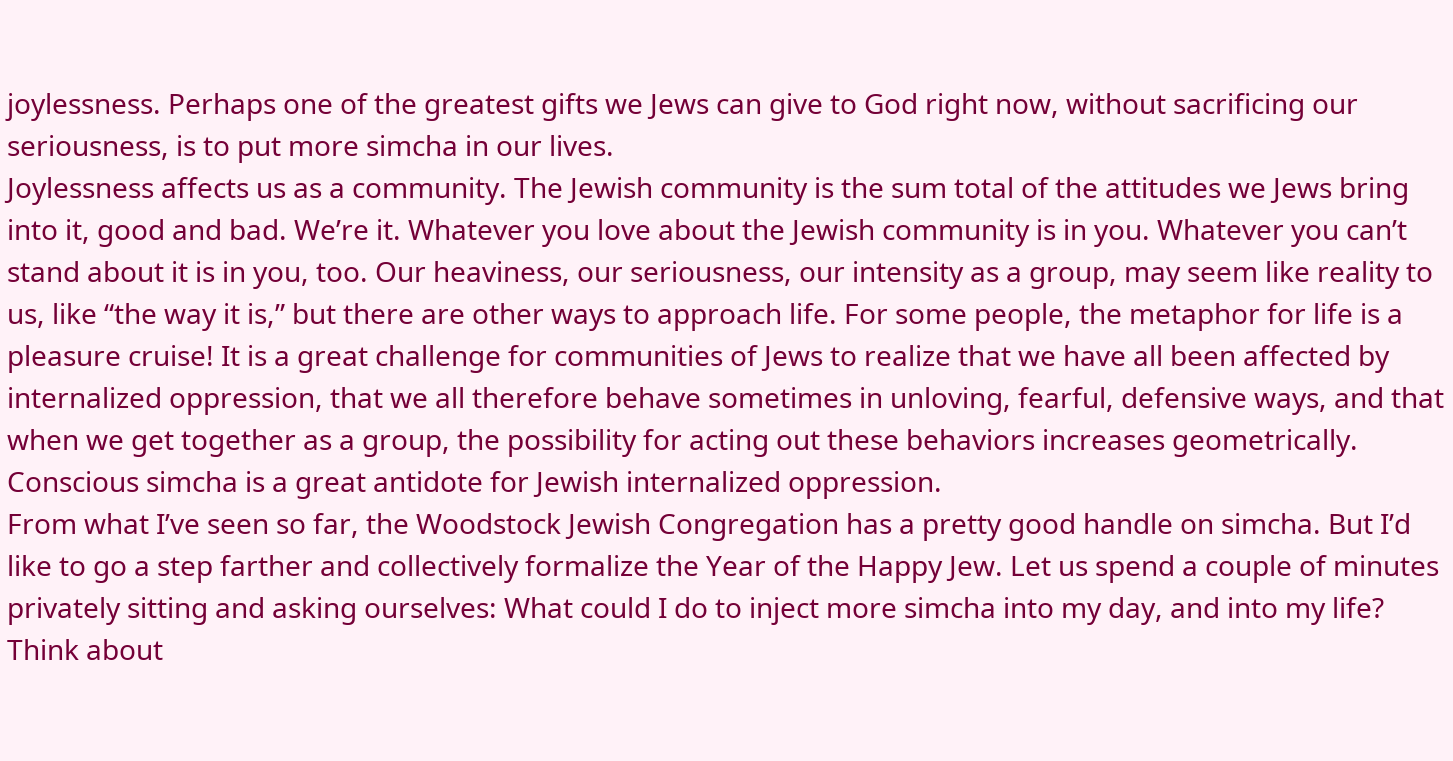joylessness. Perhaps one of the greatest gifts we Jews can give to God right now, without sacrificing our seriousness, is to put more simcha in our lives.
Joylessness affects us as a community. The Jewish community is the sum total of the attitudes we Jews bring into it, good and bad. We’re it. Whatever you love about the Jewish community is in you. Whatever you can’t stand about it is in you, too. Our heaviness, our seriousness, our intensity as a group, may seem like reality to us, like “the way it is,” but there are other ways to approach life. For some people, the metaphor for life is a pleasure cruise! It is a great challenge for communities of Jews to realize that we have all been affected by internalized oppression, that we all therefore behave sometimes in unloving, fearful, defensive ways, and that when we get together as a group, the possibility for acting out these behaviors increases geometrically. Conscious simcha is a great antidote for Jewish internalized oppression.
From what I’ve seen so far, the Woodstock Jewish Congregation has a pretty good handle on simcha. But I’d like to go a step farther and collectively formalize the Year of the Happy Jew. Let us spend a couple of minutes privately sitting and asking ourselves: What could I do to inject more simcha into my day, and into my life? Think about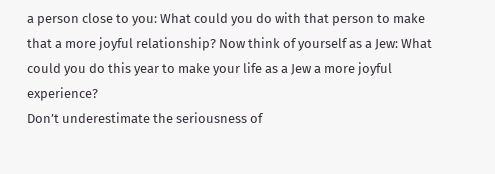a person close to you: What could you do with that person to make that a more joyful relationship? Now think of yourself as a Jew: What could you do this year to make your life as a Jew a more joyful experience?
Don’t underestimate the seriousness of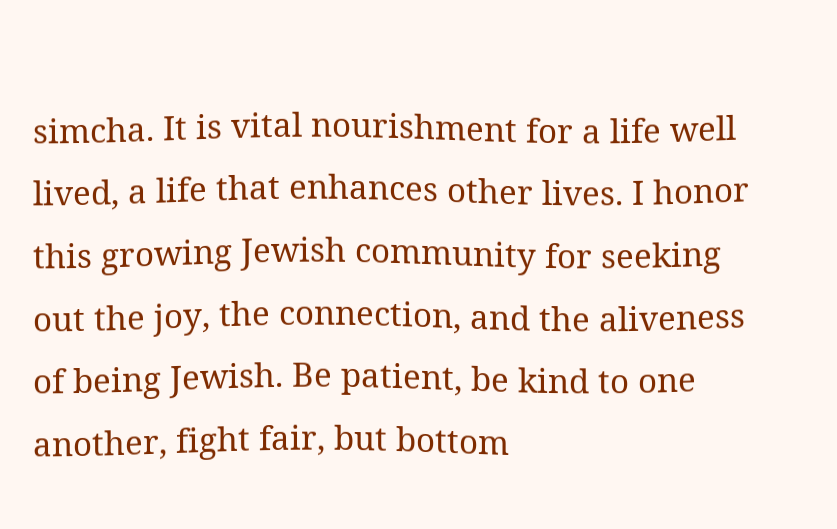simcha. It is vital nourishment for a life well lived, a life that enhances other lives. I honor this growing Jewish community for seeking out the joy, the connection, and the aliveness of being Jewish. Be patient, be kind to one another, fight fair, but bottom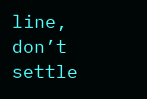line, don’t settle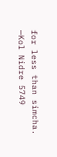for less than simcha.
—Kol Nidre 5749